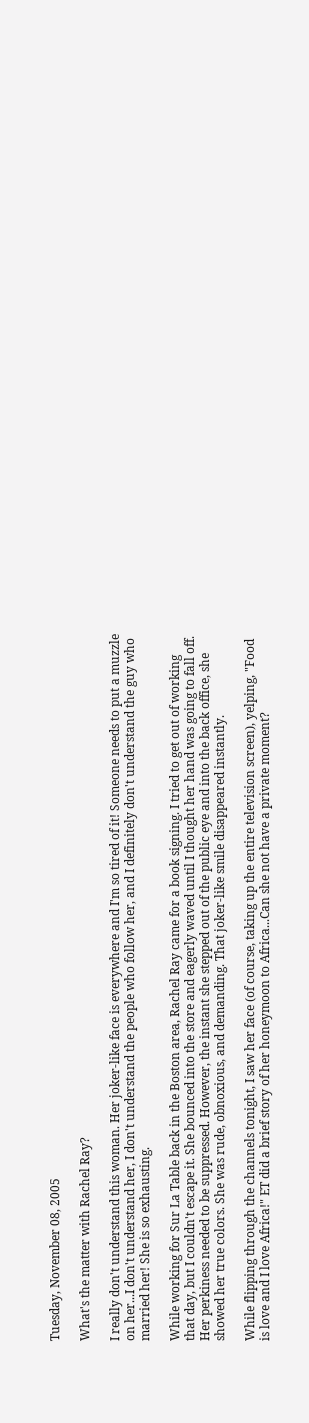Tuesday, November 08, 2005

What's the matter with Rachel Ray?

I really don't understand this woman. Her joker-like face is everywhere and I'm so tired of it! Someone needs to put a muzzle on her...I don't understand her, I don't understand the people who follow her, and I definitely don't understand the guy who married her! She is so exhausting.

While working for Sur La Table back in the Boston area, Rachel Ray came for a book signing. I tried to get out of working that day, but I couldn't escape it. She bounced into the store and eagerly waved until I thought her hand was going to fall off. Her perkiness needed to be suppressed. However, the instant she stepped out of the public eye and into the back office, she showed her true colors. She was rude, obnoxious, and demanding. That joker-like smile disappeared instantly.

While flipping through the channels tonight, I saw her face (of course, taking up the entire television screen), yelping, "Food is love and I love Africa!" ET did a brief story of her honeymoon to Africa...Can she not have a private moment?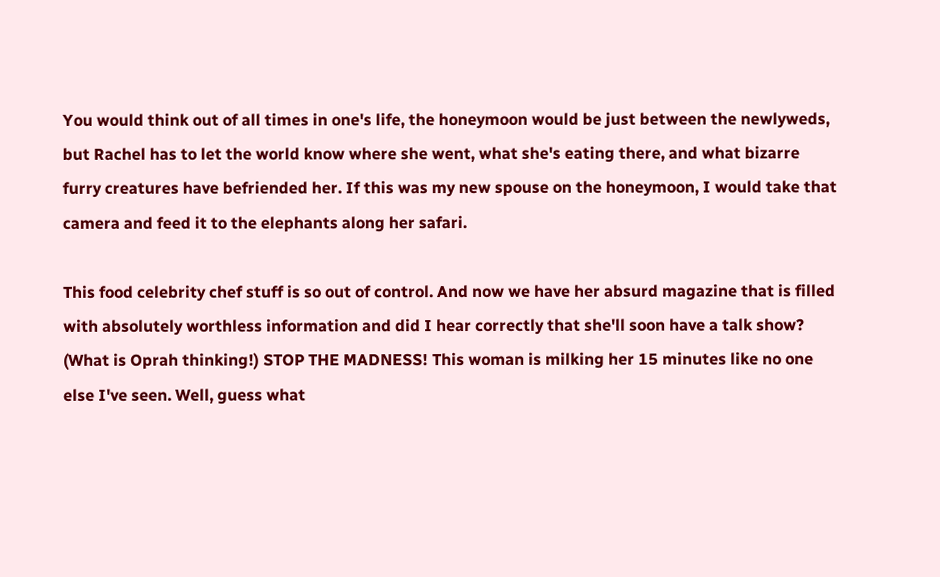You would think out of all times in one's life, the honeymoon would be just between the newlyweds, but Rachel has to let the world know where she went, what she's eating there, and what bizarre furry creatures have befriended her. If this was my new spouse on the honeymoon, I would take that camera and feed it to the elephants along her safari.

This food celebrity chef stuff is so out of control. And now we have her absurd magazine that is filled with absolutely worthless information and did I hear correctly that she'll soon have a talk show? (What is Oprah thinking!) STOP THE MADNESS! This woman is milking her 15 minutes like no one else I've seen. Well, guess what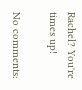Rachel? You're times up!

No comments: